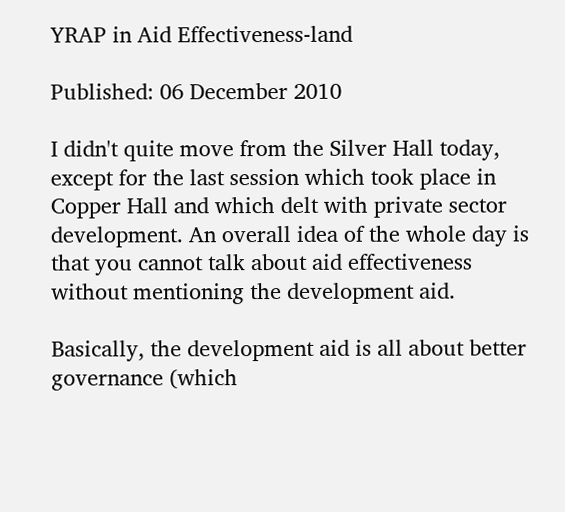YRAP in Aid Effectiveness-land

Published: 06 December 2010

I didn't quite move from the Silver Hall today, except for the last session which took place in Copper Hall and which delt with private sector development. An overall idea of the whole day is that you cannot talk about aid effectiveness without mentioning the development aid.

Basically, the development aid is all about better governance (which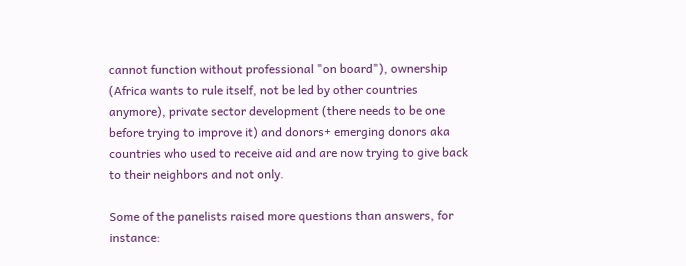cannot function without professional "on board"), ownership (Africa wants to rule itself, not be led by other countries anymore), private sector development (there needs to be one before trying to improve it) and donors+ emerging donors aka countries who used to receive aid and are now trying to give back to their neighbors and not only.

Some of the panelists raised more questions than answers, for instance: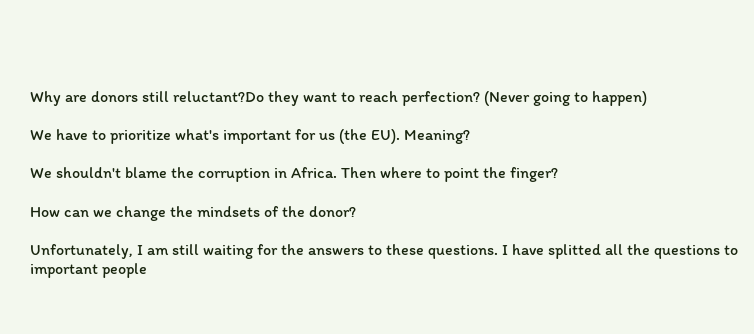Why are donors still reluctant?Do they want to reach perfection? (Never going to happen)

We have to prioritize what's important for us (the EU). Meaning?

We shouldn't blame the corruption in Africa. Then where to point the finger?

How can we change the mindsets of the donor?

Unfortunately, I am still waiting for the answers to these questions. I have splitted all the questions to important people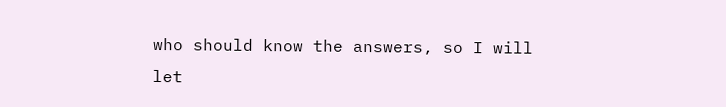who should know the answers, so I will  let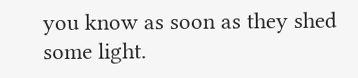you know as soon as they shed some light.